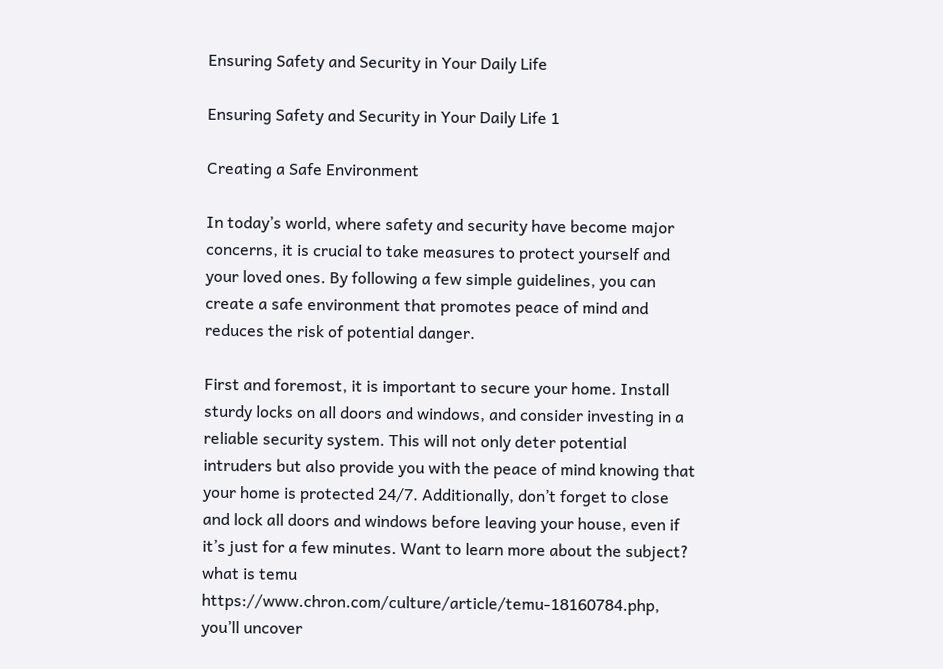Ensuring Safety and Security in Your Daily Life

Ensuring Safety and Security in Your Daily Life 1

Creating a Safe Environment

In today’s world, where safety and security have become major concerns, it is crucial to take measures to protect yourself and your loved ones. By following a few simple guidelines, you can create a safe environment that promotes peace of mind and reduces the risk of potential danger.

First and foremost, it is important to secure your home. Install sturdy locks on all doors and windows, and consider investing in a reliable security system. This will not only deter potential intruders but also provide you with the peace of mind knowing that your home is protected 24/7. Additionally, don’t forget to close and lock all doors and windows before leaving your house, even if it’s just for a few minutes. Want to learn more about the subject? what is temu https://www.chron.com/culture/article/temu-18160784.php, you’ll uncover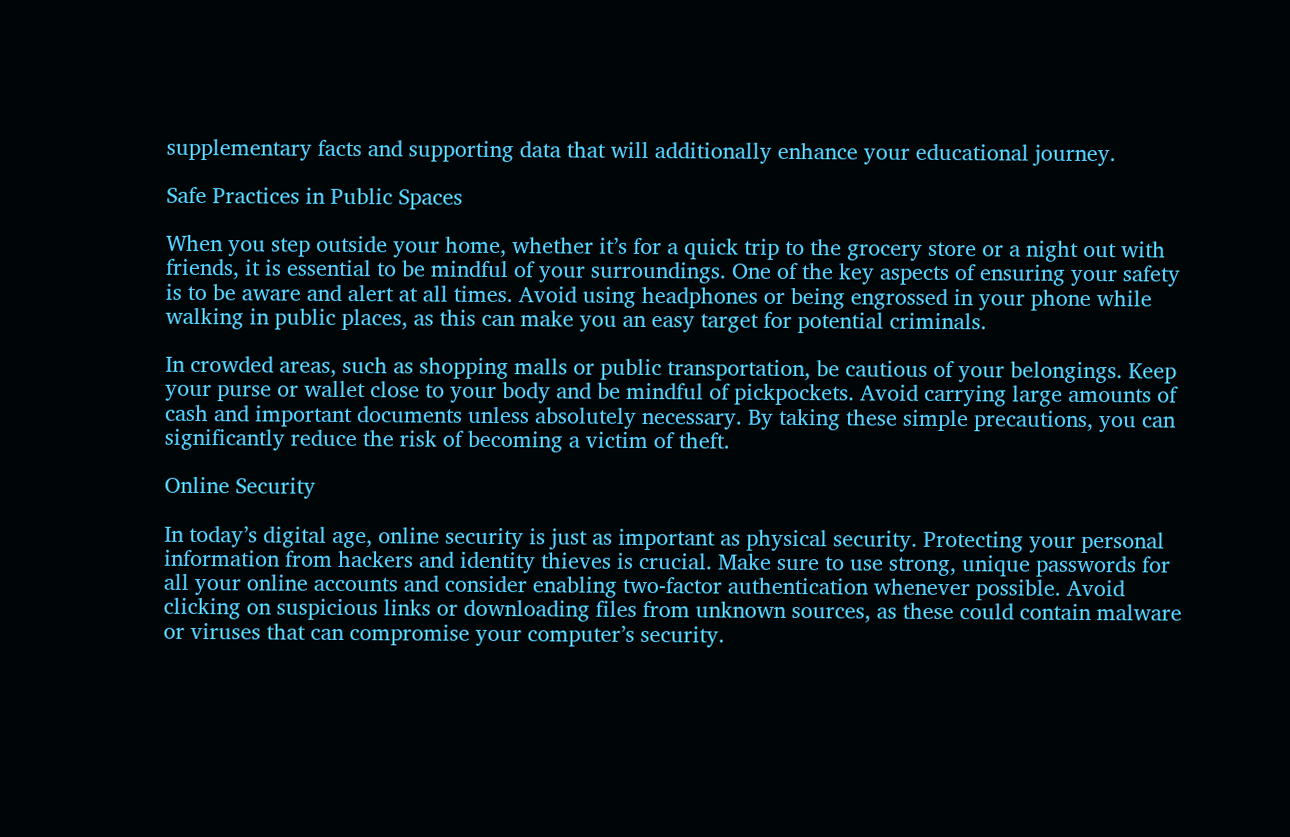supplementary facts and supporting data that will additionally enhance your educational journey.

Safe Practices in Public Spaces

When you step outside your home, whether it’s for a quick trip to the grocery store or a night out with friends, it is essential to be mindful of your surroundings. One of the key aspects of ensuring your safety is to be aware and alert at all times. Avoid using headphones or being engrossed in your phone while walking in public places, as this can make you an easy target for potential criminals.

In crowded areas, such as shopping malls or public transportation, be cautious of your belongings. Keep your purse or wallet close to your body and be mindful of pickpockets. Avoid carrying large amounts of cash and important documents unless absolutely necessary. By taking these simple precautions, you can significantly reduce the risk of becoming a victim of theft.

Online Security

In today’s digital age, online security is just as important as physical security. Protecting your personal information from hackers and identity thieves is crucial. Make sure to use strong, unique passwords for all your online accounts and consider enabling two-factor authentication whenever possible. Avoid clicking on suspicious links or downloading files from unknown sources, as these could contain malware or viruses that can compromise your computer’s security.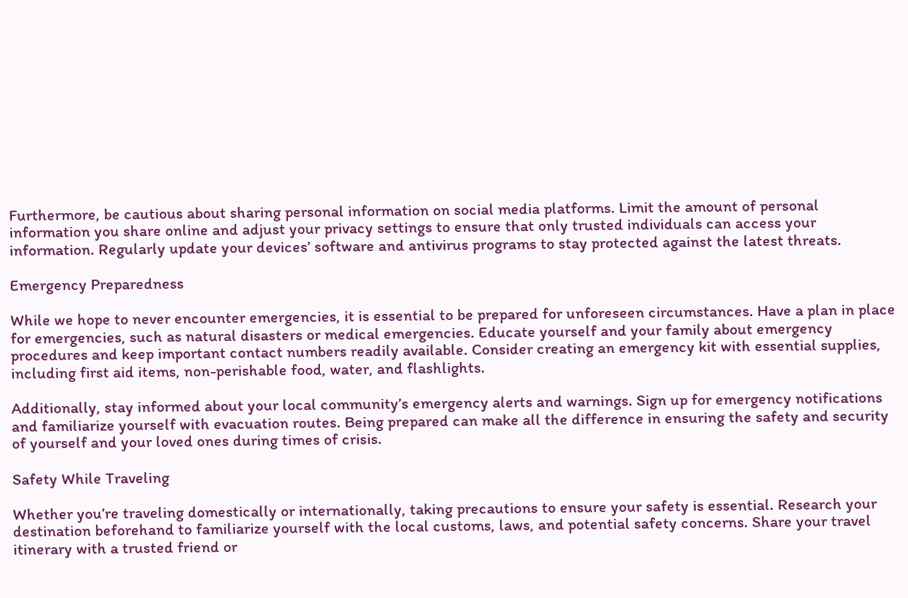Furthermore, be cautious about sharing personal information on social media platforms. Limit the amount of personal information you share online and adjust your privacy settings to ensure that only trusted individuals can access your information. Regularly update your devices’ software and antivirus programs to stay protected against the latest threats.

Emergency Preparedness

While we hope to never encounter emergencies, it is essential to be prepared for unforeseen circumstances. Have a plan in place for emergencies, such as natural disasters or medical emergencies. Educate yourself and your family about emergency procedures and keep important contact numbers readily available. Consider creating an emergency kit with essential supplies, including first aid items, non-perishable food, water, and flashlights.

Additionally, stay informed about your local community’s emergency alerts and warnings. Sign up for emergency notifications and familiarize yourself with evacuation routes. Being prepared can make all the difference in ensuring the safety and security of yourself and your loved ones during times of crisis.

Safety While Traveling

Whether you’re traveling domestically or internationally, taking precautions to ensure your safety is essential. Research your destination beforehand to familiarize yourself with the local customs, laws, and potential safety concerns. Share your travel itinerary with a trusted friend or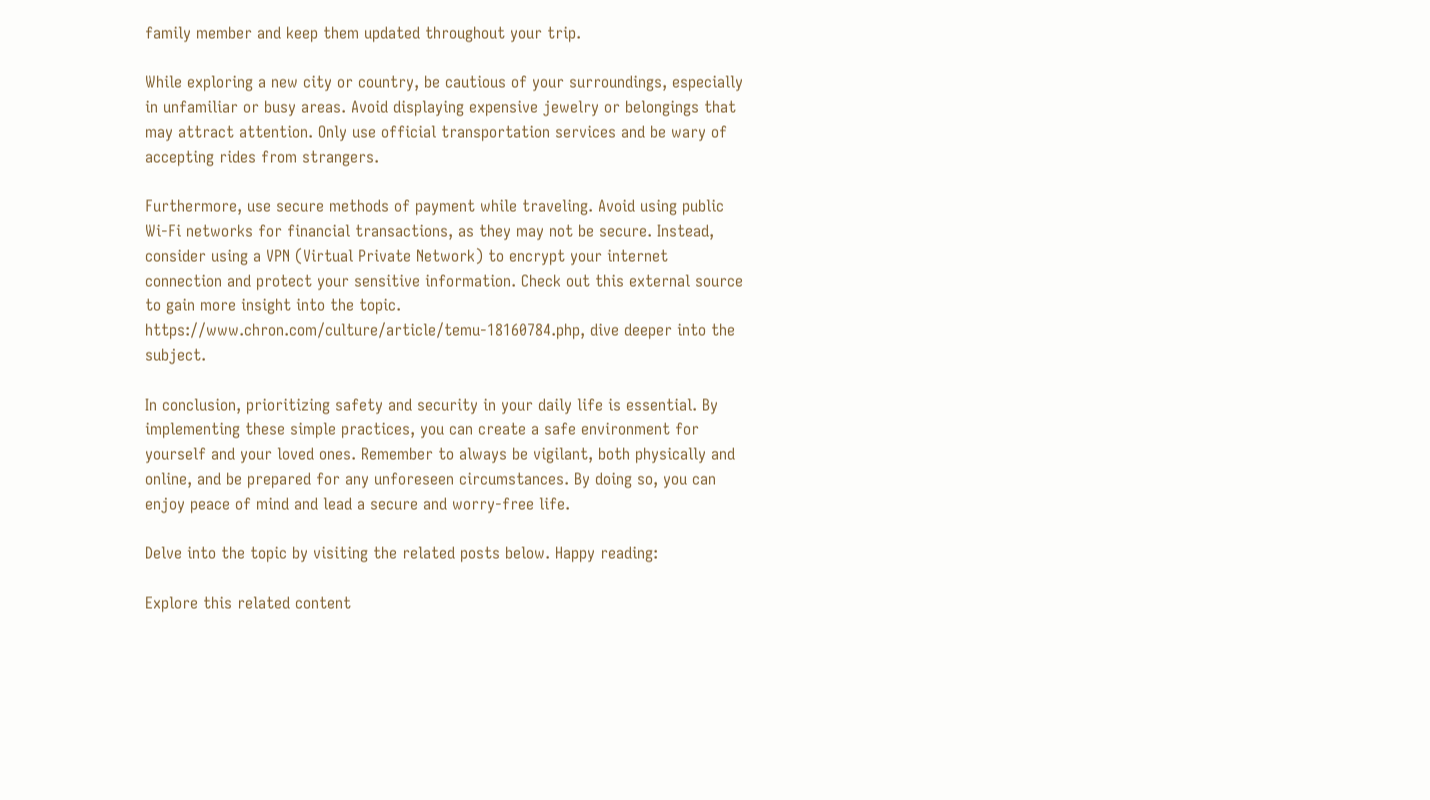family member and keep them updated throughout your trip.

While exploring a new city or country, be cautious of your surroundings, especially in unfamiliar or busy areas. Avoid displaying expensive jewelry or belongings that may attract attention. Only use official transportation services and be wary of accepting rides from strangers.

Furthermore, use secure methods of payment while traveling. Avoid using public Wi-Fi networks for financial transactions, as they may not be secure. Instead, consider using a VPN (Virtual Private Network) to encrypt your internet connection and protect your sensitive information. Check out this external source to gain more insight into the topic. https://www.chron.com/culture/article/temu-18160784.php, dive deeper into the subject.

In conclusion, prioritizing safety and security in your daily life is essential. By implementing these simple practices, you can create a safe environment for yourself and your loved ones. Remember to always be vigilant, both physically and online, and be prepared for any unforeseen circumstances. By doing so, you can enjoy peace of mind and lead a secure and worry-free life.

Delve into the topic by visiting the related posts below. Happy reading:

Explore this related content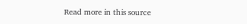Read more in this source